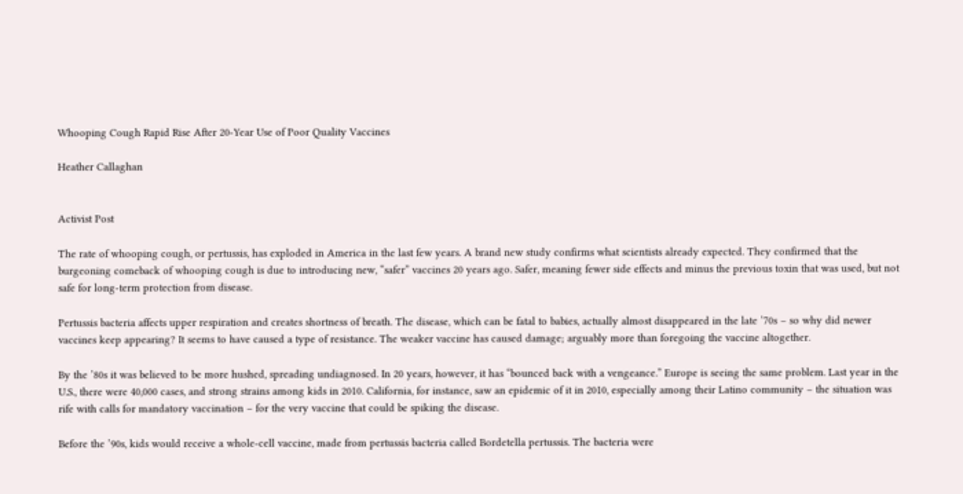Whooping Cough Rapid Rise After 20-Year Use of Poor Quality Vaccines

Heather Callaghan


Activist Post

The rate of whooping cough, or pertussis, has exploded in America in the last few years. A brand new study confirms what scientists already expected. They confirmed that the burgeoning comeback of whooping cough is due to introducing new, “safer” vaccines 20 years ago. Safer, meaning fewer side effects and minus the previous toxin that was used, but not safe for long-term protection from disease.

Pertussis bacteria affects upper respiration and creates shortness of breath. The disease, which can be fatal to babies, actually almost disappeared in the late ’70s – so why did newer vaccines keep appearing? It seems to have caused a type of resistance. The weaker vaccine has caused damage; arguably more than foregoing the vaccine altogether.

By the ’80s it was believed to be more hushed, spreading undiagnosed. In 20 years, however, it has “bounced back with a vengeance.” Europe is seeing the same problem. Last year in the U.S., there were 40,000 cases, and strong strains among kids in 2010. California, for instance, saw an epidemic of it in 2010, especially among their Latino community – the situation was rife with calls for mandatory vaccination – for the very vaccine that could be spiking the disease.

Before the ’90s, kids would receive a whole-cell vaccine, made from pertussis bacteria called Bordetella pertussis. The bacteria were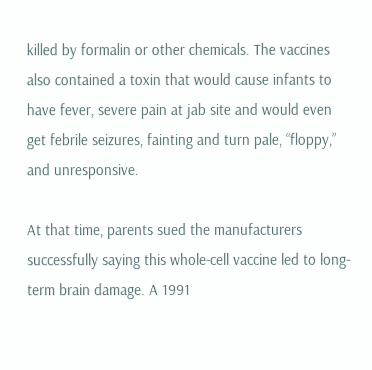killed by formalin or other chemicals. The vaccines also contained a toxin that would cause infants to have fever, severe pain at jab site and would even get febrile seizures, fainting and turn pale, “floppy,” and unresponsive.

At that time, parents sued the manufacturers successfully saying this whole-cell vaccine led to long-term brain damage. A 1991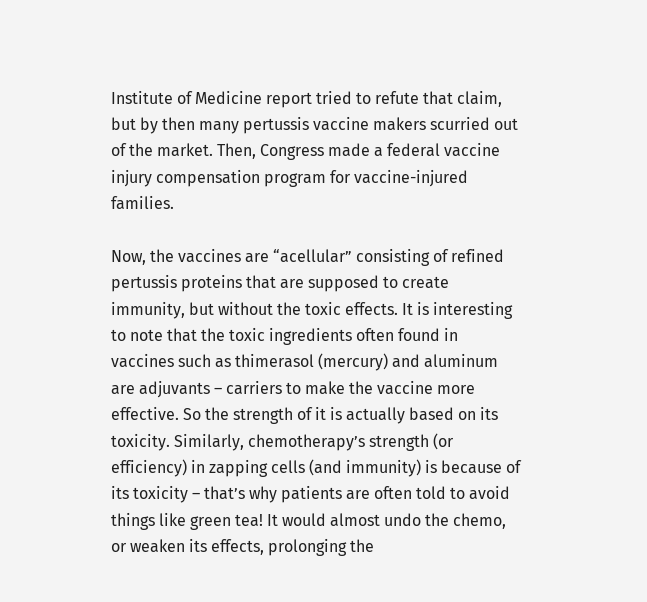Institute of Medicine report tried to refute that claim, but by then many pertussis vaccine makers scurried out of the market. Then, Congress made a federal vaccine injury compensation program for vaccine-injured families.

Now, the vaccines are “acellular” consisting of refined pertussis proteins that are supposed to create immunity, but without the toxic effects. It is interesting to note that the toxic ingredients often found in vaccines such as thimerasol (mercury) and aluminum are adjuvants – carriers to make the vaccine more effective. So the strength of it is actually based on its toxicity. Similarly, chemotherapy’s strength (or efficiency) in zapping cells (and immunity) is because of its toxicity – that’s why patients are often told to avoid things like green tea! It would almost undo the chemo, or weaken its effects, prolonging the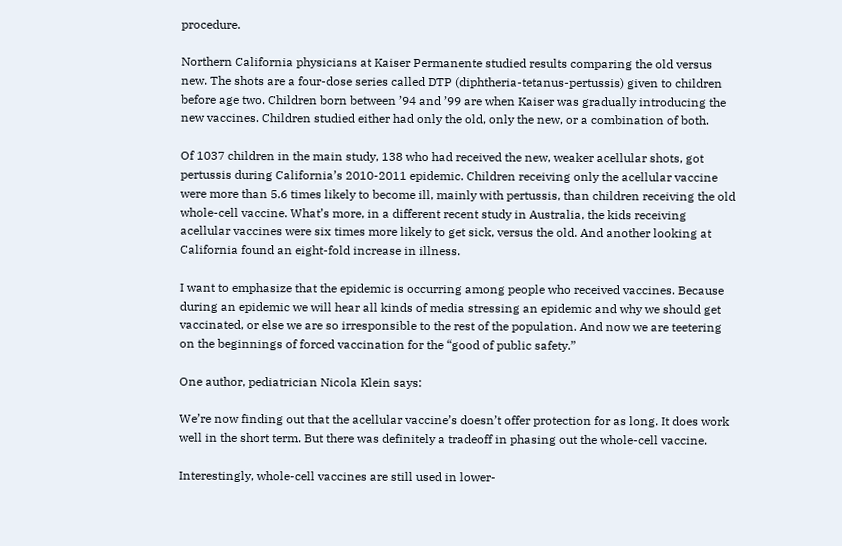procedure.

Northern California physicians at Kaiser Permanente studied results comparing the old versus new. The shots are a four-dose series called DTP (diphtheria-tetanus-pertussis) given to children before age two. Children born between ’94 and ’99 are when Kaiser was gradually introducing the new vaccines. Children studied either had only the old, only the new, or a combination of both.

Of 1037 children in the main study, 138 who had received the new, weaker acellular shots, got pertussis during California’s 2010-2011 epidemic. Children receiving only the acellular vaccine were more than 5.6 times likely to become ill, mainly with pertussis, than children receiving the old whole-cell vaccine. What’s more, in a different recent study in Australia, the kids receiving acellular vaccines were six times more likely to get sick, versus the old. And another looking at California found an eight-fold increase in illness.

I want to emphasize that the epidemic is occurring among people who received vaccines. Because during an epidemic we will hear all kinds of media stressing an epidemic and why we should get vaccinated, or else we are so irresponsible to the rest of the population. And now we are teetering on the beginnings of forced vaccination for the “good of public safety.”

One author, pediatrician Nicola Klein says:

We’re now finding out that the acellular vaccine’s doesn’t offer protection for as long. It does work well in the short term. But there was definitely a tradeoff in phasing out the whole-cell vaccine.

Interestingly, whole-cell vaccines are still used in lower-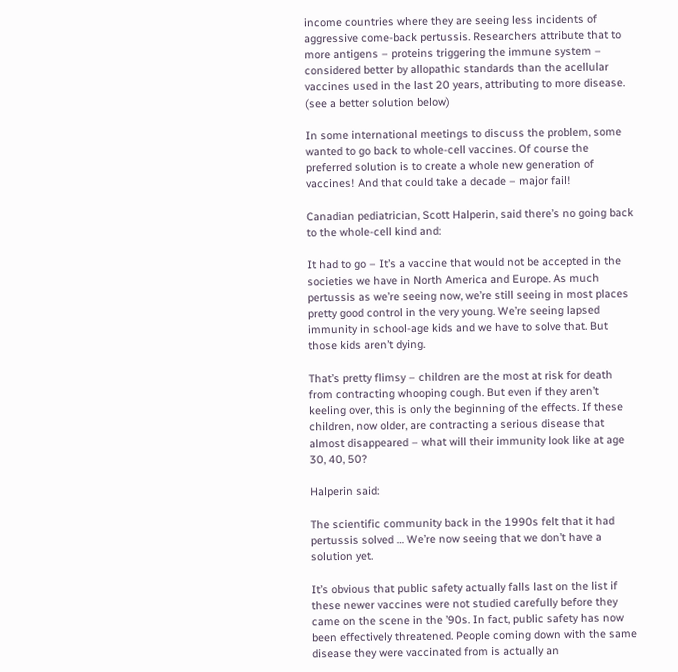income countries where they are seeing less incidents of aggressive come-back pertussis. Researchers attribute that to more antigens – proteins triggering the immune system – considered better by allopathic standards than the acellular vaccines used in the last 20 years, attributing to more disease. (see a better solution below)

In some international meetings to discuss the problem, some wanted to go back to whole-cell vaccines. Of course the preferred solution is to create a whole new generation of vaccines! And that could take a decade – major fail!

Canadian pediatrician, Scott Halperin, said there’s no going back to the whole-cell kind and:

It had to go – It’s a vaccine that would not be accepted in the societies we have in North America and Europe. As much pertussis as we’re seeing now, we’re still seeing in most places pretty good control in the very young. We’re seeing lapsed immunity in school-age kids and we have to solve that. But those kids aren’t dying.

That’s pretty flimsy – children are the most at risk for death from contracting whooping cough. But even if they aren’t keeling over, this is only the beginning of the effects. If these children, now older, are contracting a serious disease that almost disappeared – what will their immunity look like at age 30, 40, 50?

Halperin said:

The scientific community back in the 1990s felt that it had pertussis solved … We’re now seeing that we don’t have a solution yet.

It’s obvious that public safety actually falls last on the list if these newer vaccines were not studied carefully before they came on the scene in the ’90s. In fact, public safety has now been effectively threatened. People coming down with the same disease they were vaccinated from is actually an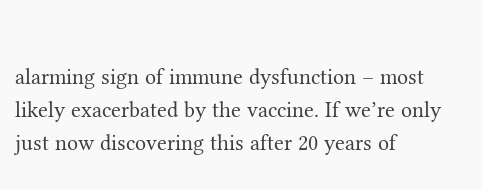alarming sign of immune dysfunction – most likely exacerbated by the vaccine. If we’re only just now discovering this after 20 years of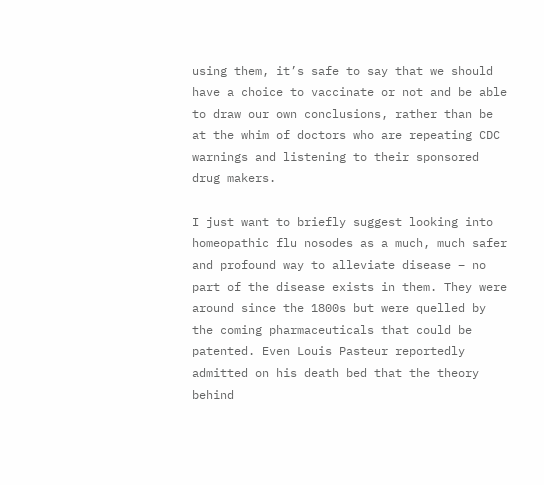using them, it’s safe to say that we should have a choice to vaccinate or not and be able to draw our own conclusions, rather than be at the whim of doctors who are repeating CDC warnings and listening to their sponsored drug makers.

I just want to briefly suggest looking into homeopathic flu nosodes as a much, much safer and profound way to alleviate disease – no part of the disease exists in them. They were around since the 1800s but were quelled by the coming pharmaceuticals that could be patented. Even Louis Pasteur reportedly admitted on his death bed that the theory behind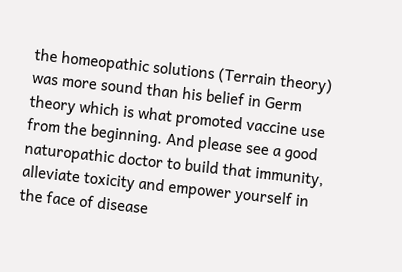the homeopathic solutions (Terrain theory) was more sound than his belief in Germ theory which is what promoted vaccine use from the beginning. And please see a good naturopathic doctor to build that immunity, alleviate toxicity and empower yourself in the face of disease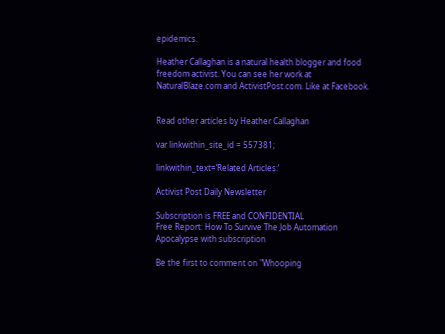epidemics.

Heather Callaghan is a natural health blogger and food freedom activist. You can see her work at NaturalBlaze.com and ActivistPost.com. Like at Facebook.


Read other articles by Heather Callaghan

var linkwithin_site_id = 557381;

linkwithin_text=’Related Articles:’

Activist Post Daily Newsletter

Subscription is FREE and CONFIDENTIAL
Free Report: How To Survive The Job Automation Apocalypse with subscription

Be the first to comment on "Whooping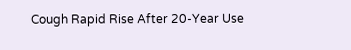Cough Rapid Rise After 20-Year Use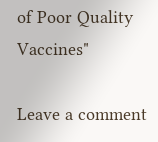of Poor Quality Vaccines"

Leave a comment